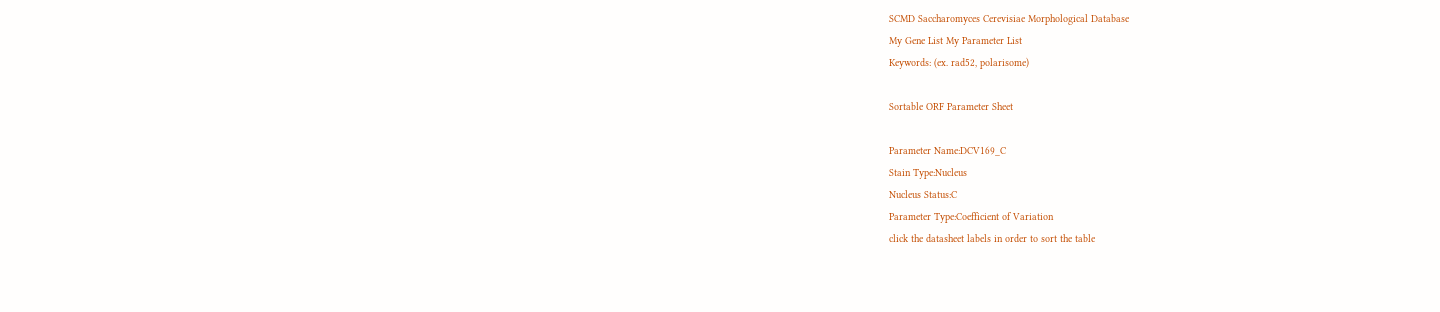SCMD Saccharomyces Cerevisiae Morphological Database
My Gene List My Parameter List
Keywords: (ex. rad52, polarisome)

Sortable ORF Parameter Sheet

Parameter Name:DCV169_C
Stain Type:Nucleus
Nucleus Status:C
Parameter Type:Coefficient of Variation
click the datasheet labels in order to sort the table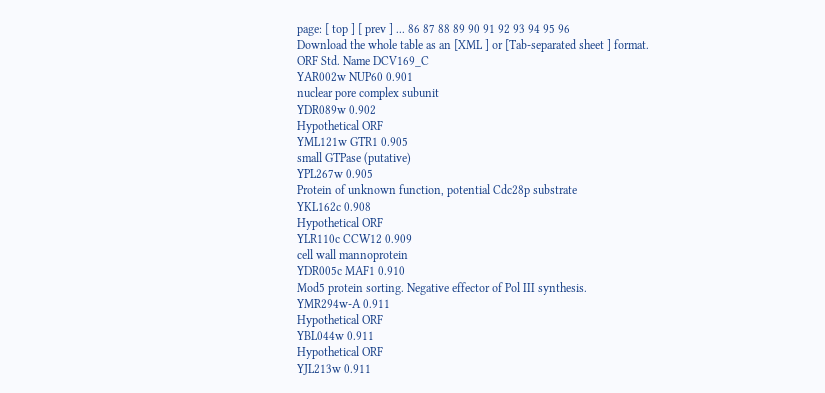page: [ top ] [ prev ] ... 86 87 88 89 90 91 92 93 94 95 96
Download the whole table as an [XML ] or [Tab-separated sheet ] format.
ORF Std. Name DCV169_C
YAR002w NUP60 0.901
nuclear pore complex subunit
YDR089w 0.902
Hypothetical ORF
YML121w GTR1 0.905
small GTPase (putative)
YPL267w 0.905
Protein of unknown function, potential Cdc28p substrate
YKL162c 0.908
Hypothetical ORF
YLR110c CCW12 0.909
cell wall mannoprotein
YDR005c MAF1 0.910
Mod5 protein sorting. Negative effector of Pol III synthesis.
YMR294w-A 0.911
Hypothetical ORF
YBL044w 0.911
Hypothetical ORF
YJL213w 0.911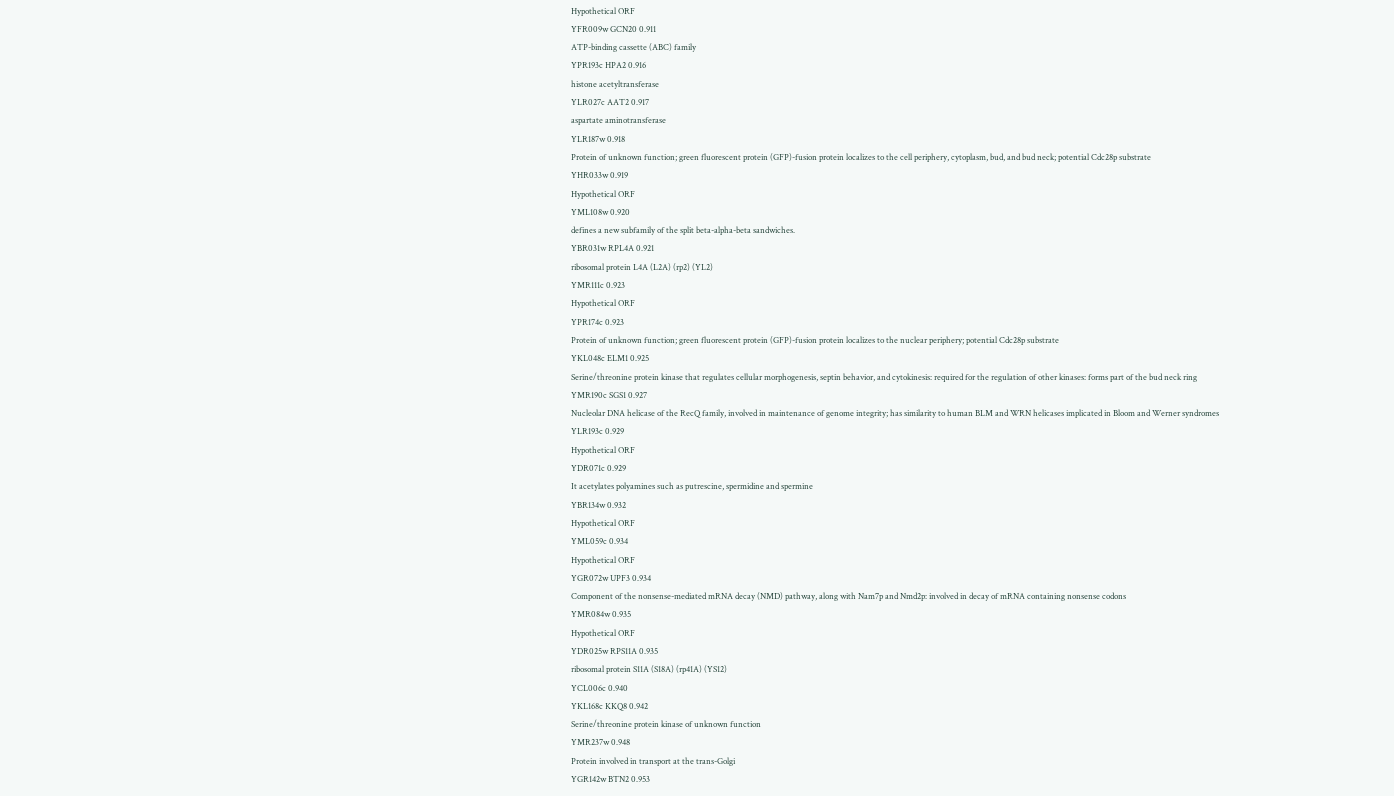Hypothetical ORF
YFR009w GCN20 0.911
ATP-binding cassette (ABC) family
YPR193c HPA2 0.916
histone acetyltransferase
YLR027c AAT2 0.917
aspartate aminotransferase
YLR187w 0.918
Protein of unknown function; green fluorescent protein (GFP)-fusion protein localizes to the cell periphery, cytoplasm, bud, and bud neck; potential Cdc28p substrate
YHR033w 0.919
Hypothetical ORF
YML108w 0.920
defines a new subfamily of the split beta-alpha-beta sandwiches.
YBR031w RPL4A 0.921
ribosomal protein L4A (L2A) (rp2) (YL2)
YMR111c 0.923
Hypothetical ORF
YPR174c 0.923
Protein of unknown function; green fluorescent protein (GFP)-fusion protein localizes to the nuclear periphery; potential Cdc28p substrate
YKL048c ELM1 0.925
Serine/threonine protein kinase that regulates cellular morphogenesis, septin behavior, and cytokinesis: required for the regulation of other kinases: forms part of the bud neck ring
YMR190c SGS1 0.927
Nucleolar DNA helicase of the RecQ family, involved in maintenance of genome integrity; has similarity to human BLM and WRN helicases implicated in Bloom and Werner syndromes
YLR193c 0.929
Hypothetical ORF
YDR071c 0.929
It acetylates polyamines such as putrescine, spermidine and spermine
YBR134w 0.932
Hypothetical ORF
YML059c 0.934
Hypothetical ORF
YGR072w UPF3 0.934
Component of the nonsense-mediated mRNA decay (NMD) pathway, along with Nam7p and Nmd2p: involved in decay of mRNA containing nonsense codons
YMR084w 0.935
Hypothetical ORF
YDR025w RPS11A 0.935
ribosomal protein S11A (S18A) (rp41A) (YS12)
YCL006c 0.940
YKL168c KKQ8 0.942
Serine/threonine protein kinase of unknown function
YMR237w 0.948
Protein involved in transport at the trans-Golgi
YGR142w BTN2 0.953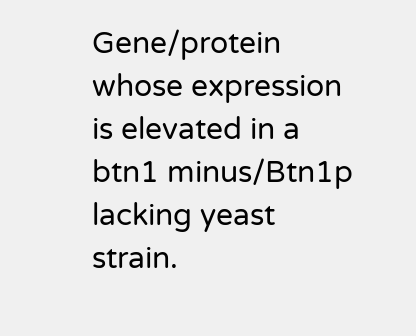Gene/protein whose expression is elevated in a btn1 minus/Btn1p lacking yeast strain.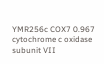YMR256c COX7 0.967
cytochrome c oxidase subunit VII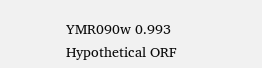YMR090w 0.993
Hypothetical ORF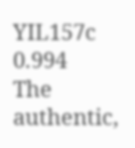YIL157c 0.994
The authentic,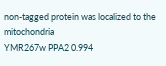non-tagged protein was localized to the mitochondria
YMR267w PPA2 0.994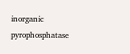inorganic pyrophosphatase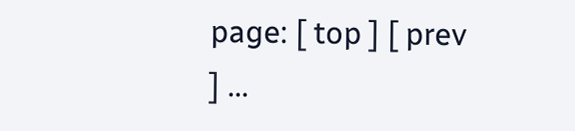page: [ top ] [ prev ] ...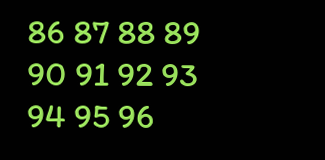86 87 88 89 90 91 92 93 94 95 96